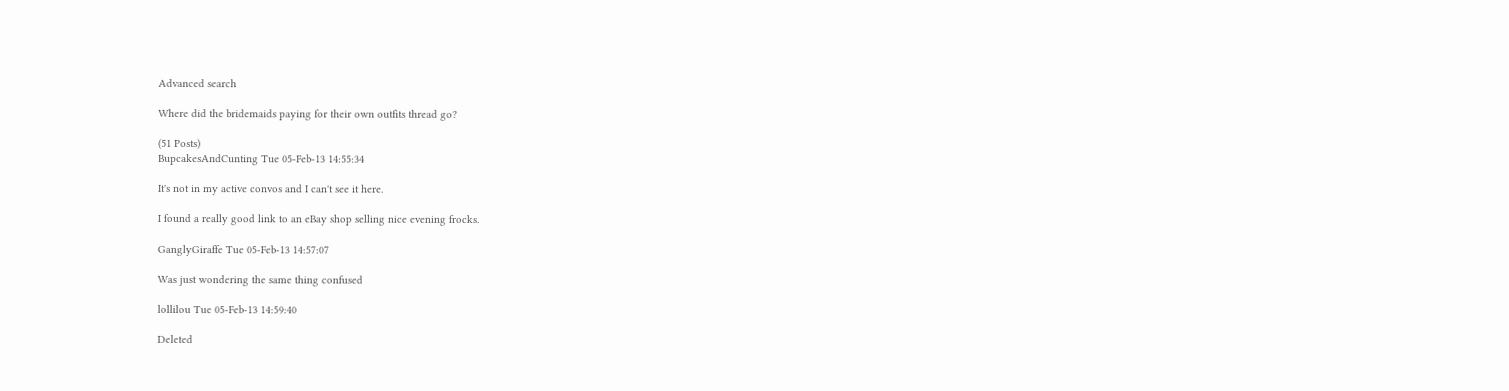Advanced search

Where did the bridemaids paying for their own outfits thread go?

(51 Posts)
BupcakesAndCunting Tue 05-Feb-13 14:55:34

It's not in my active convos and I can't see it here.

I found a really good link to an eBay shop selling nice evening frocks.

GanglyGiraffe Tue 05-Feb-13 14:57:07

Was just wondering the same thing confused

lollilou Tue 05-Feb-13 14:59:40

Deleted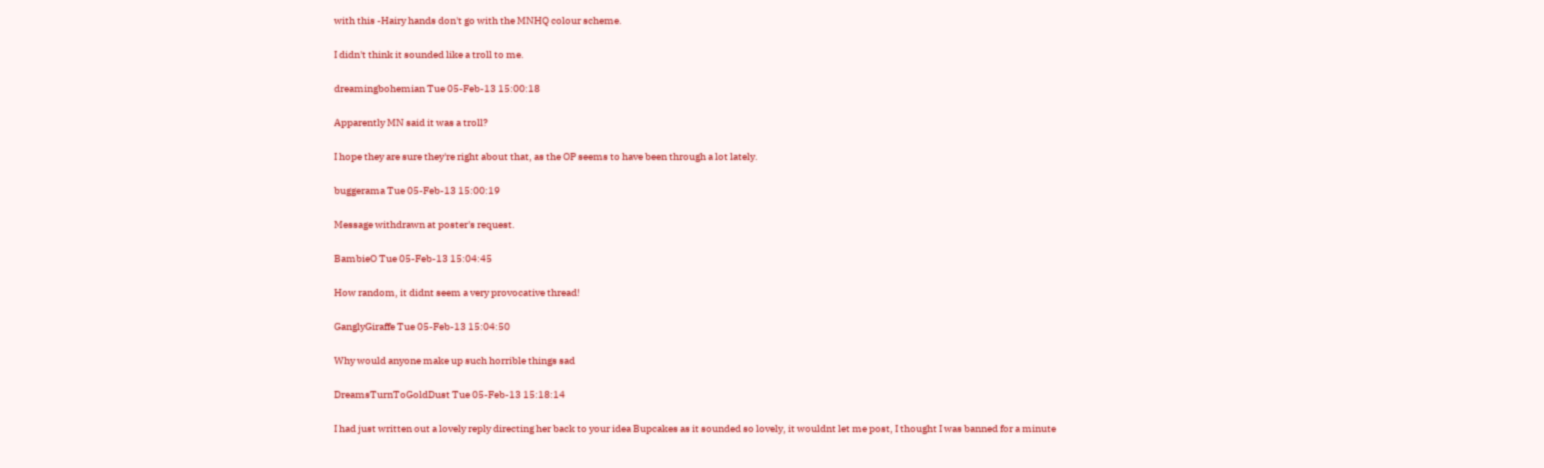with this -Hairy hands don't go with the MNHQ colour scheme.

I didn't think it sounded like a troll to me.

dreamingbohemian Tue 05-Feb-13 15:00:18

Apparently MN said it was a troll?

I hope they are sure they're right about that, as the OP seems to have been through a lot lately.

buggerama Tue 05-Feb-13 15:00:19

Message withdrawn at poster's request.

BambieO Tue 05-Feb-13 15:04:45

How random, it didnt seem a very provocative thread!

GanglyGiraffe Tue 05-Feb-13 15:04:50

Why would anyone make up such horrible things sad

DreamsTurnToGoldDust Tue 05-Feb-13 15:18:14

I had just written out a lovely reply directing her back to your idea Bupcakes as it sounded so lovely, it wouldnt let me post, I thought I was banned for a minute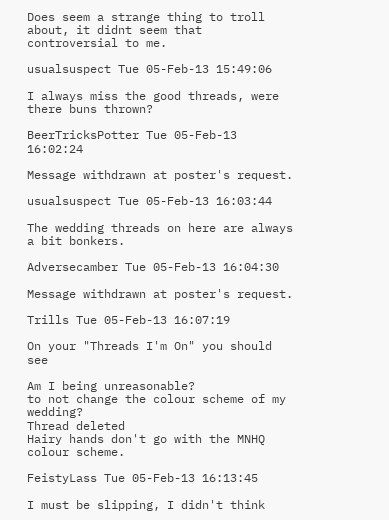Does seem a strange thing to troll about, it didnt seem that controversial to me.

usualsuspect Tue 05-Feb-13 15:49:06

I always miss the good threads, were there buns thrown?

BeerTricksPotter Tue 05-Feb-13 16:02:24

Message withdrawn at poster's request.

usualsuspect Tue 05-Feb-13 16:03:44

The wedding threads on here are always a bit bonkers.

Adversecamber Tue 05-Feb-13 16:04:30

Message withdrawn at poster's request.

Trills Tue 05-Feb-13 16:07:19

On your "Threads I'm On" you should see

Am I being unreasonable?
to not change the colour scheme of my wedding?
Thread deleted
Hairy hands don't go with the MNHQ colour scheme.

FeistyLass Tue 05-Feb-13 16:13:45

I must be slipping, I didn't think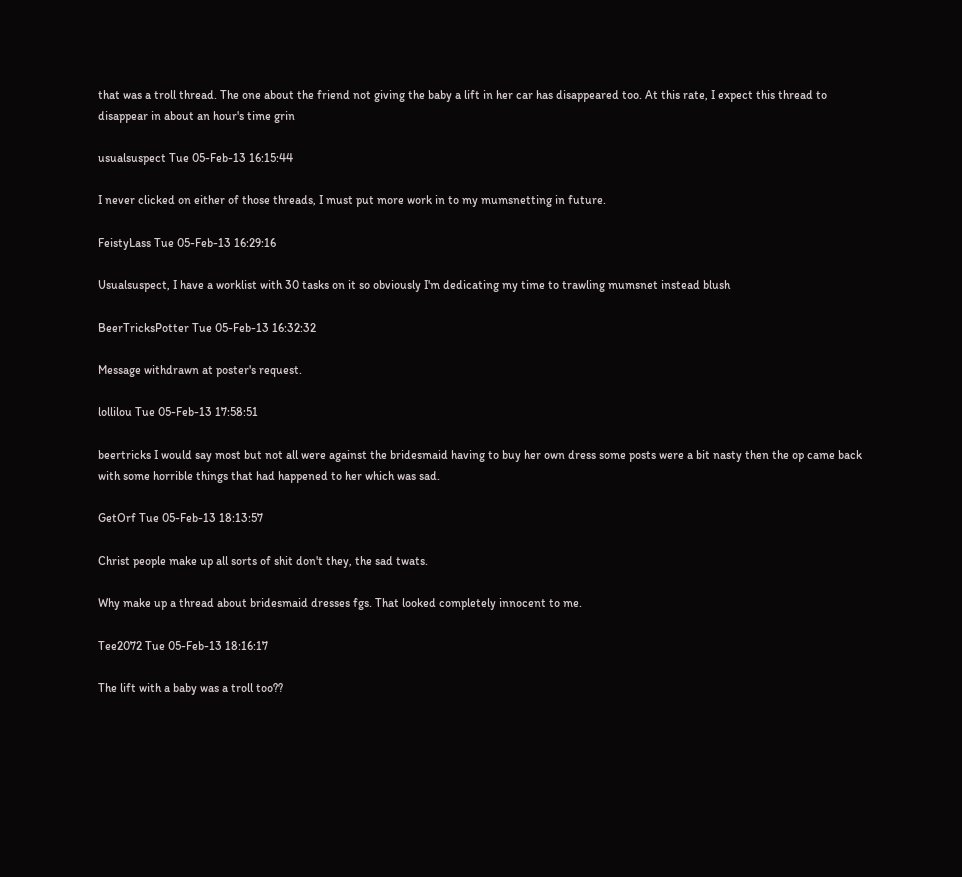that was a troll thread. The one about the friend not giving the baby a lift in her car has disappeared too. At this rate, I expect this thread to disappear in about an hour's time grin

usualsuspect Tue 05-Feb-13 16:15:44

I never clicked on either of those threads, I must put more work in to my mumsnetting in future.

FeistyLass Tue 05-Feb-13 16:29:16

Usualsuspect, I have a worklist with 30 tasks on it so obviously I'm dedicating my time to trawling mumsnet instead blush

BeerTricksPotter Tue 05-Feb-13 16:32:32

Message withdrawn at poster's request.

lollilou Tue 05-Feb-13 17:58:51

beertricks I would say most but not all were against the bridesmaid having to buy her own dress some posts were a bit nasty then the op came back with some horrible things that had happened to her which was sad.

GetOrf Tue 05-Feb-13 18:13:57

Christ people make up all sorts of shit don't they, the sad twats.

Why make up a thread about bridesmaid dresses fgs. That looked completely innocent to me.

Tee2072 Tue 05-Feb-13 18:16:17

The lift with a baby was a troll too??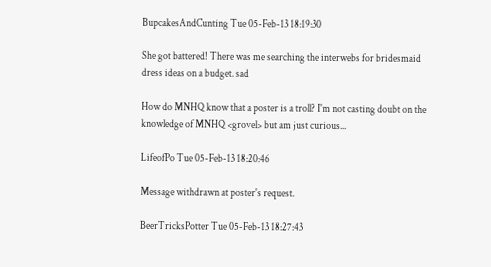BupcakesAndCunting Tue 05-Feb-13 18:19:30

She got battered! There was me searching the interwebs for bridesmaid dress ideas on a budget. sad

How do MNHQ know that a poster is a troll? I'm not casting doubt on the knowledge of MNHQ <grovel> but am just curious...

LifeofPo Tue 05-Feb-13 18:20:46

Message withdrawn at poster's request.

BeerTricksPotter Tue 05-Feb-13 18:27:43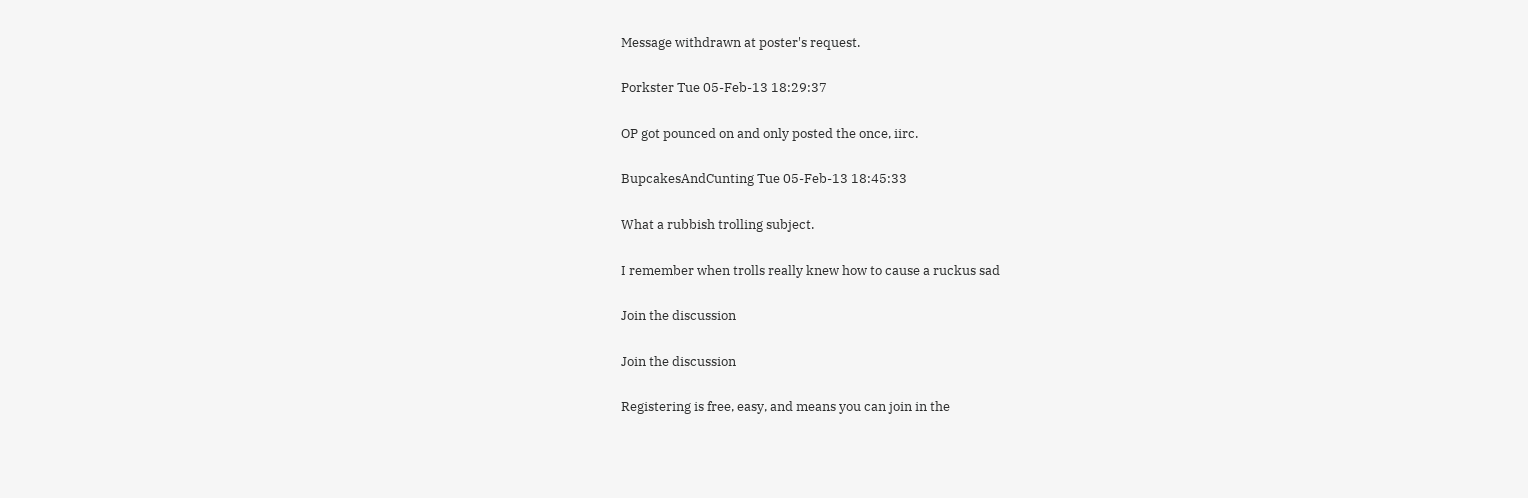Message withdrawn at poster's request.

Porkster Tue 05-Feb-13 18:29:37

OP got pounced on and only posted the once, iirc.

BupcakesAndCunting Tue 05-Feb-13 18:45:33

What a rubbish trolling subject.

I remember when trolls really knew how to cause a ruckus sad

Join the discussion

Join the discussion

Registering is free, easy, and means you can join in the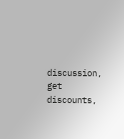discussion, get discounts,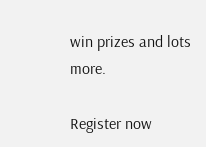win prizes and lots more.

Register now